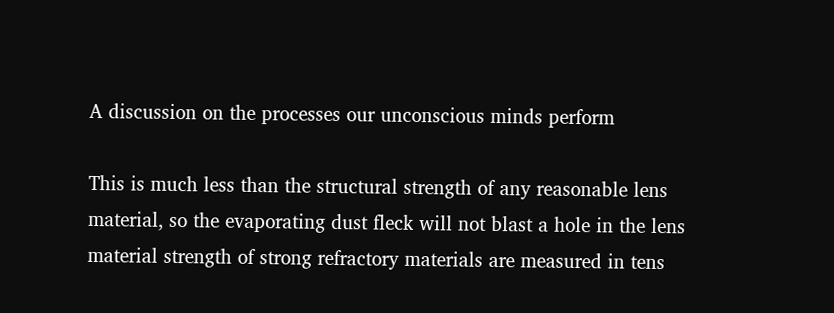A discussion on the processes our unconscious minds perform

This is much less than the structural strength of any reasonable lens material, so the evaporating dust fleck will not blast a hole in the lens material strength of strong refractory materials are measured in tens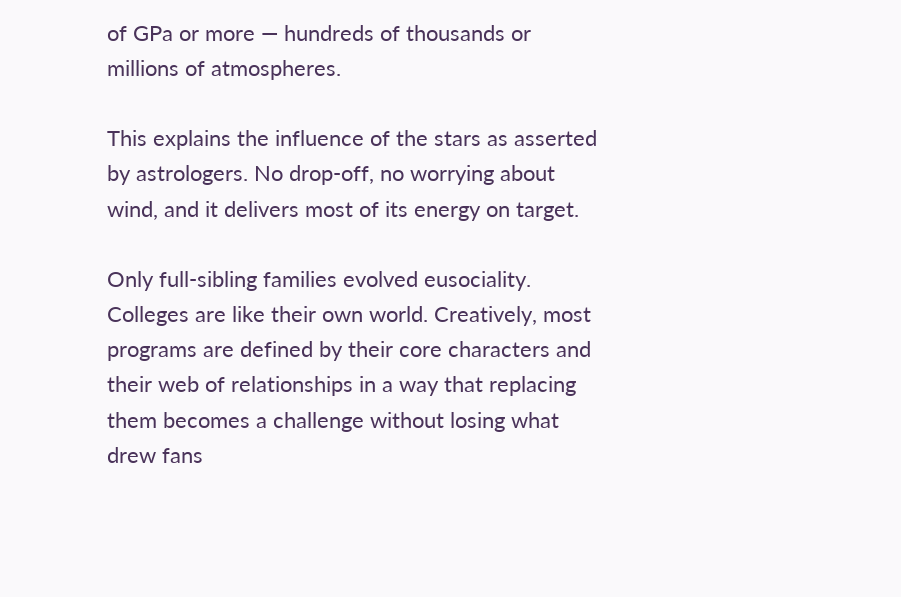of GPa or more — hundreds of thousands or millions of atmospheres.

This explains the influence of the stars as asserted by astrologers. No drop-off, no worrying about wind, and it delivers most of its energy on target.

Only full-sibling families evolved eusociality. Colleges are like their own world. Creatively, most programs are defined by their core characters and their web of relationships in a way that replacing them becomes a challenge without losing what drew fans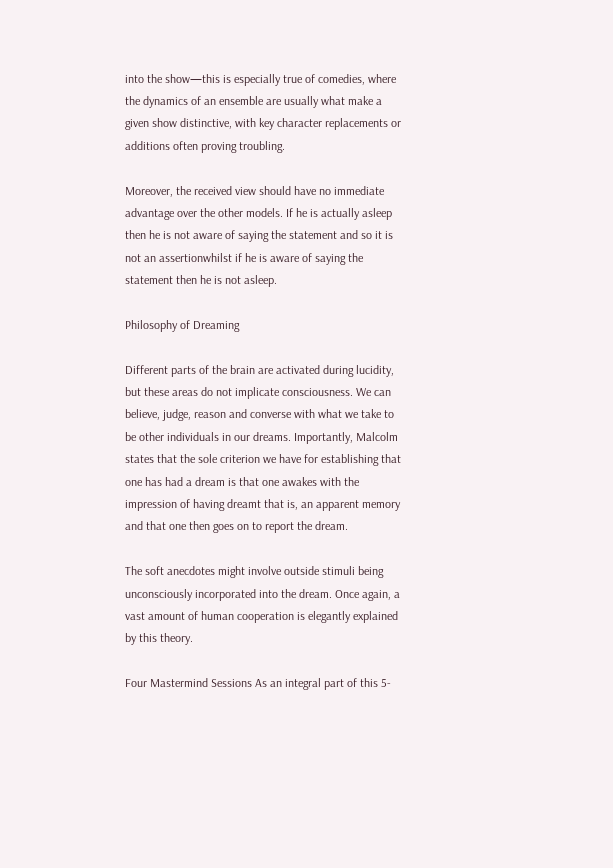into the show—this is especially true of comedies, where the dynamics of an ensemble are usually what make a given show distinctive, with key character replacements or additions often proving troubling.

Moreover, the received view should have no immediate advantage over the other models. If he is actually asleep then he is not aware of saying the statement and so it is not an assertionwhilst if he is aware of saying the statement then he is not asleep.

Philosophy of Dreaming

Different parts of the brain are activated during lucidity, but these areas do not implicate consciousness. We can believe, judge, reason and converse with what we take to be other individuals in our dreams. Importantly, Malcolm states that the sole criterion we have for establishing that one has had a dream is that one awakes with the impression of having dreamt that is, an apparent memory and that one then goes on to report the dream.

The soft anecdotes might involve outside stimuli being unconsciously incorporated into the dream. Once again, a vast amount of human cooperation is elegantly explained by this theory.

Four Mastermind Sessions As an integral part of this 5-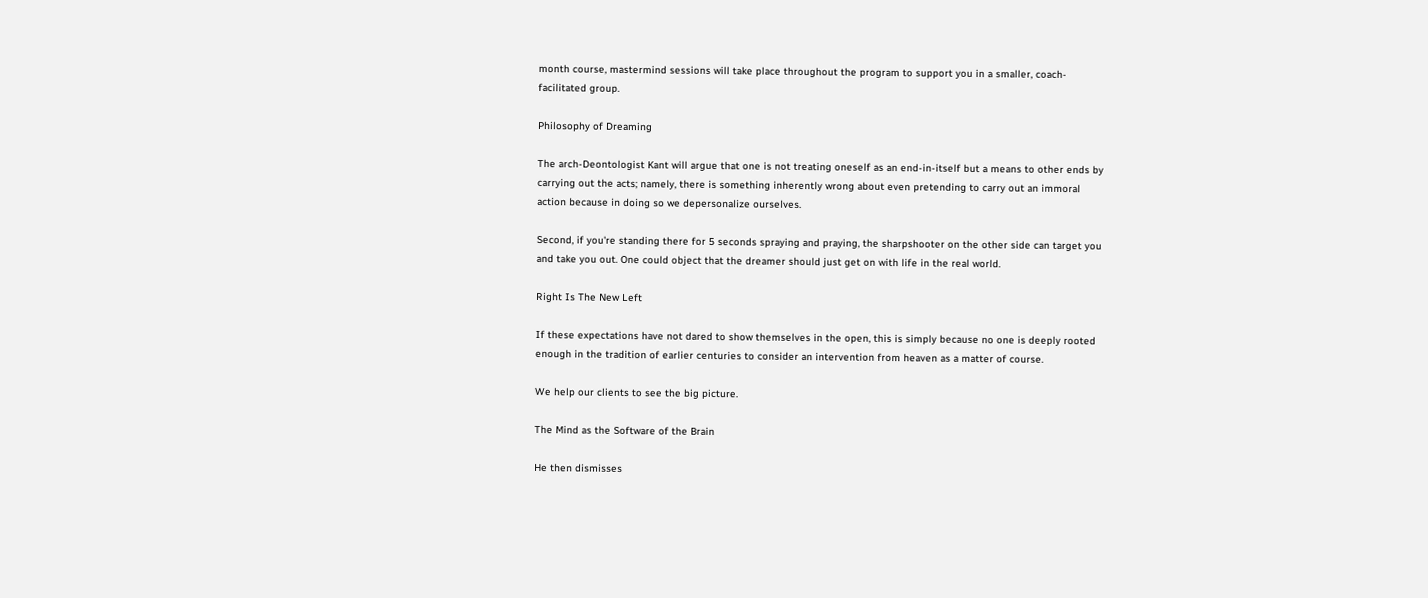month course, mastermind sessions will take place throughout the program to support you in a smaller, coach-facilitated group.

Philosophy of Dreaming

The arch-Deontologist Kant will argue that one is not treating oneself as an end-in-itself but a means to other ends by carrying out the acts; namely, there is something inherently wrong about even pretending to carry out an immoral action because in doing so we depersonalize ourselves.

Second, if you're standing there for 5 seconds spraying and praying, the sharpshooter on the other side can target you and take you out. One could object that the dreamer should just get on with life in the real world.

Right Is The New Left

If these expectations have not dared to show themselves in the open, this is simply because no one is deeply rooted enough in the tradition of earlier centuries to consider an intervention from heaven as a matter of course.

We help our clients to see the big picture.

The Mind as the Software of the Brain

He then dismisses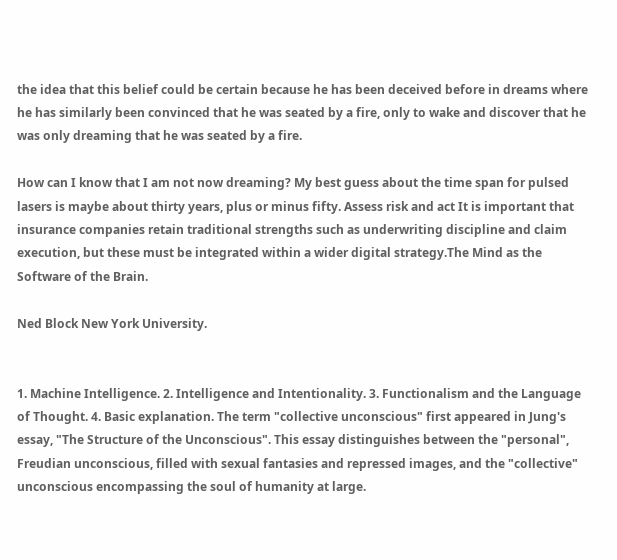the idea that this belief could be certain because he has been deceived before in dreams where he has similarly been convinced that he was seated by a fire, only to wake and discover that he was only dreaming that he was seated by a fire.

How can I know that I am not now dreaming? My best guess about the time span for pulsed lasers is maybe about thirty years, plus or minus fifty. Assess risk and act It is important that insurance companies retain traditional strengths such as underwriting discipline and claim execution, but these must be integrated within a wider digital strategy.The Mind as the Software of the Brain.

Ned Block New York University.


1. Machine Intelligence. 2. Intelligence and Intentionality. 3. Functionalism and the Language of Thought. 4. Basic explanation. The term "collective unconscious" first appeared in Jung's essay, "The Structure of the Unconscious". This essay distinguishes between the "personal", Freudian unconscious, filled with sexual fantasies and repressed images, and the "collective" unconscious encompassing the soul of humanity at large.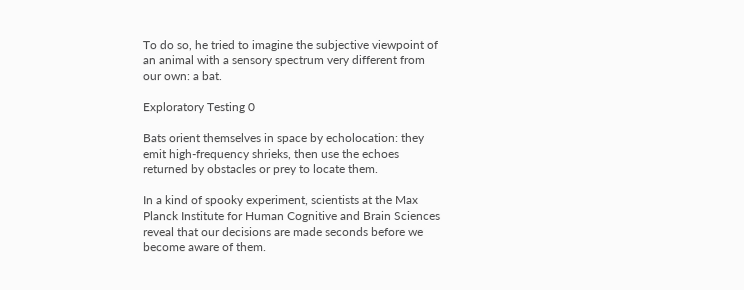To do so, he tried to imagine the subjective viewpoint of an animal with a sensory spectrum very different from our own: a bat.

Exploratory Testing 0

Bats orient themselves in space by echolocation: they emit high-frequency shrieks, then use the echoes returned by obstacles or prey to locate them.

In a kind of spooky experiment, scientists at the Max Planck Institute for Human Cognitive and Brain Sciences reveal that our decisions are made seconds before we become aware of them.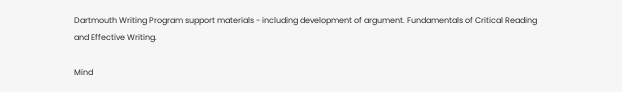Dartmouth Writing Program support materials - including development of argument. Fundamentals of Critical Reading and Effective Writing.

Mind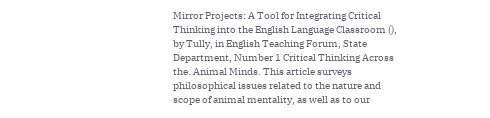Mirror Projects: A Tool for Integrating Critical Thinking into the English Language Classroom (), by Tully, in English Teaching Forum, State Department, Number 1 Critical Thinking Across the. Animal Minds. This article surveys philosophical issues related to the nature and scope of animal mentality, as well as to our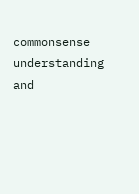commonsense understanding and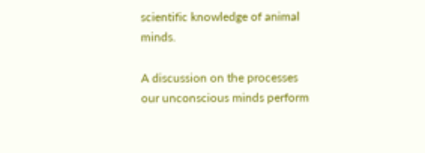scientific knowledge of animal minds.

A discussion on the processes our unconscious minds perform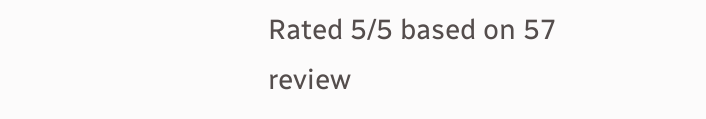Rated 5/5 based on 57 review